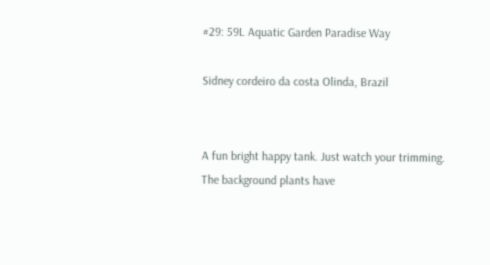#29: 59L Aquatic Garden Paradise Way

Sidney cordeiro da costa Olinda, Brazil


A fun bright happy tank. Just watch your trimming. The background plants have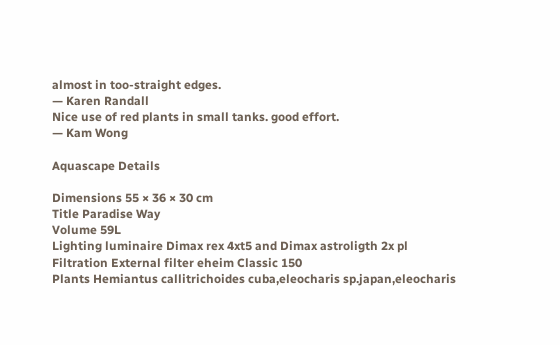almost in too-straight edges.
— Karen Randall
Nice use of red plants in small tanks. good effort.
— Kam Wong

Aquascape Details

Dimensions 55 × 36 × 30 cm
Title Paradise Way
Volume 59L
Lighting luminaire Dimax rex 4xt5 and Dimax astroligth 2x pl
Filtration External filter eheim Classic 150
Plants Hemiantus callitrichoides cuba,eleocharis sp.japan,eleocharis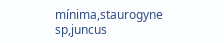mínima,staurogyne sp,juncus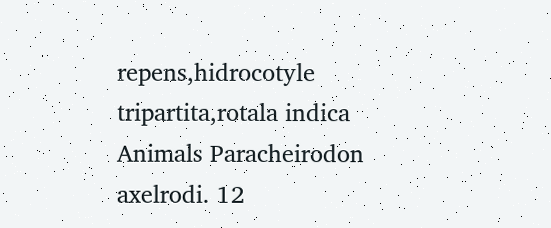repens,hidrocotyle tripartita,rotala indica
Animals Paracheirodon axelrodi. 12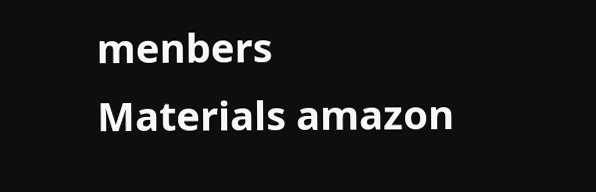menbers
Materials amazon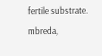fertile substrate. mbreda,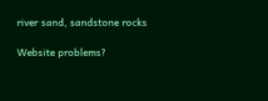river sand, sandstone rocks

Website problems?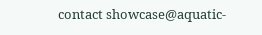contact showcase@aquatic-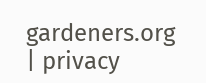gardeners.org | privacy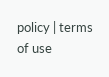policy | terms of use